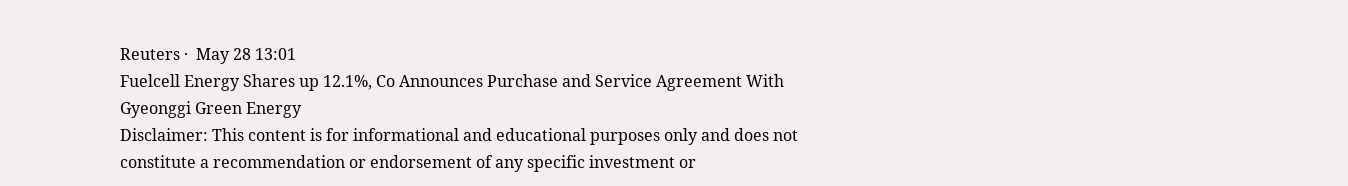Reuters ·  May 28 13:01
Fuelcell Energy Shares up 12.1%, Co Announces Purchase and Service Agreement With Gyeonggi Green Energy
Disclaimer: This content is for informational and educational purposes only and does not constitute a recommendation or endorsement of any specific investment or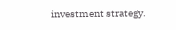investment strategy.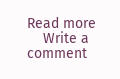Read more
    Write a comment